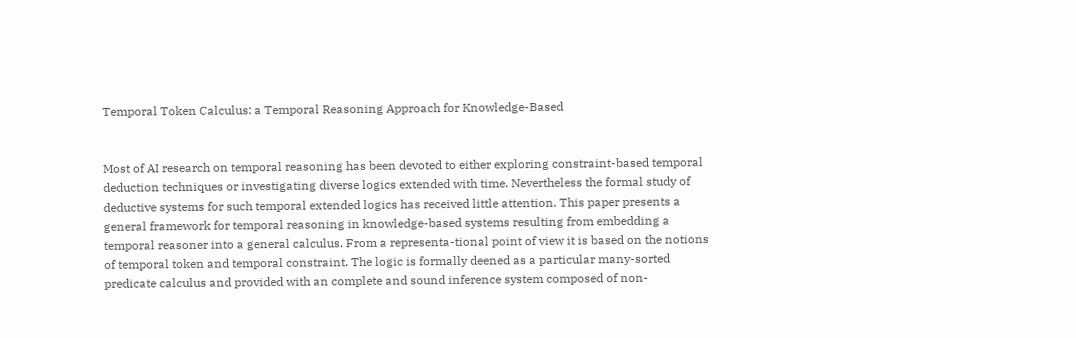Temporal Token Calculus: a Temporal Reasoning Approach for Knowledge-Based


Most of AI research on temporal reasoning has been devoted to either exploring constraint-based temporal deduction techniques or investigating diverse logics extended with time. Nevertheless the formal study of deductive systems for such temporal extended logics has received little attention. This paper presents a general framework for temporal reasoning in knowledge-based systems resulting from embedding a temporal reasoner into a general calculus. From a representa-tional point of view it is based on the notions of temporal token and temporal constraint. The logic is formally deened as a particular many-sorted predicate calculus and provided with an complete and sound inference system composed of non-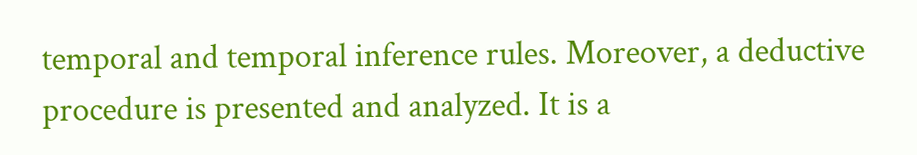temporal and temporal inference rules. Moreover, a deductive procedure is presented and analyzed. It is a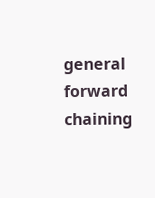general forward chaining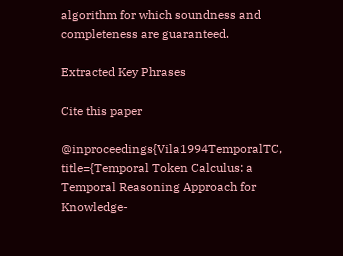algorithm for which soundness and completeness are guaranteed.

Extracted Key Phrases

Cite this paper

@inproceedings{Vila1994TemporalTC, title={Temporal Token Calculus: a Temporal Reasoning Approach for Knowledge-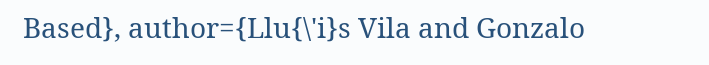Based}, author={Llu{\'i}s Vila and Gonzalo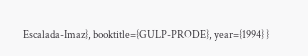Escalada-Imaz}, booktitle={GULP-PRODE}, year={1994} }